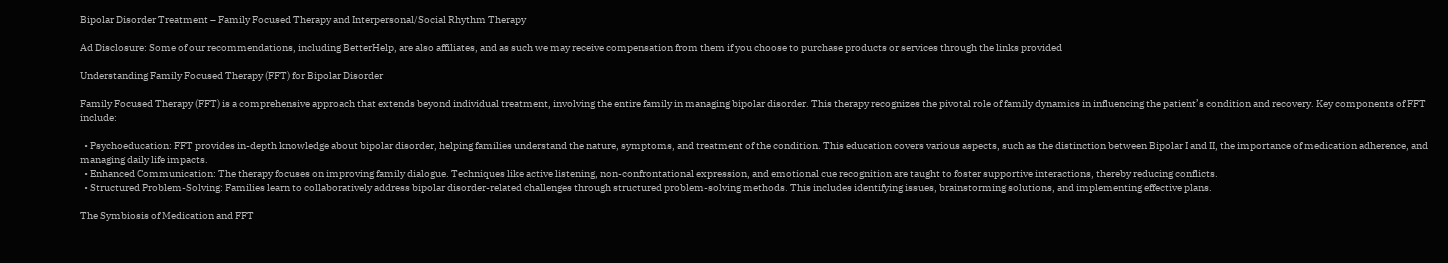Bipolar Disorder Treatment – Family Focused Therapy and Interpersonal/Social Rhythm Therapy

Ad Disclosure: Some of our recommendations, including BetterHelp, are also affiliates, and as such we may receive compensation from them if you choose to purchase products or services through the links provided

Understanding Family Focused Therapy (FFT) for Bipolar Disorder

Family Focused Therapy (FFT) is a comprehensive approach that extends beyond individual treatment, involving the entire family in managing bipolar disorder. This therapy recognizes the pivotal role of family dynamics in influencing the patient’s condition and recovery. Key components of FFT include:

  • Psychoeducation: FFT provides in-depth knowledge about bipolar disorder, helping families understand the nature, symptoms, and treatment of the condition. This education covers various aspects, such as the distinction between Bipolar I and II, the importance of medication adherence, and managing daily life impacts.
  • Enhanced Communication: The therapy focuses on improving family dialogue. Techniques like active listening, non-confrontational expression, and emotional cue recognition are taught to foster supportive interactions, thereby reducing conflicts.
  • Structured Problem-Solving: Families learn to collaboratively address bipolar disorder-related challenges through structured problem-solving methods. This includes identifying issues, brainstorming solutions, and implementing effective plans.

The Symbiosis of Medication and FFT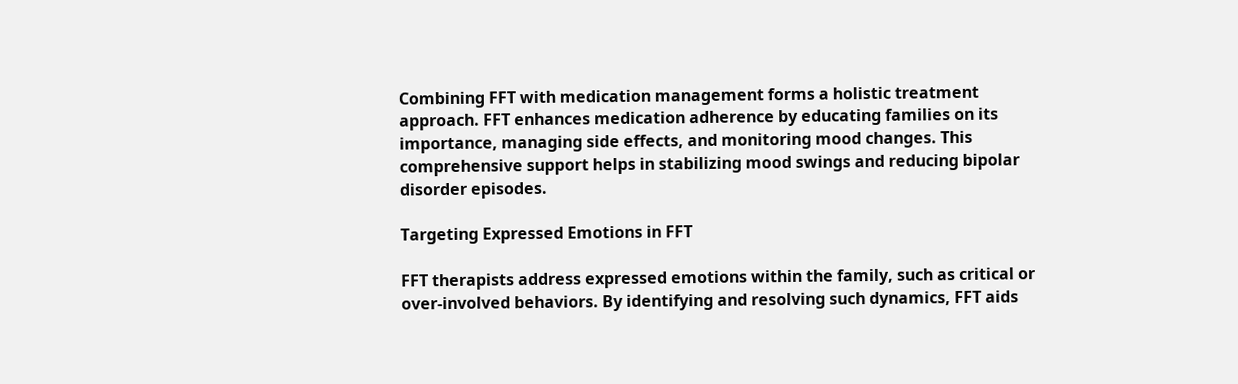Combining FFT with medication management forms a holistic treatment approach. FFT enhances medication adherence by educating families on its importance, managing side effects, and monitoring mood changes. This comprehensive support helps in stabilizing mood swings and reducing bipolar disorder episodes.

Targeting Expressed Emotions in FFT

FFT therapists address expressed emotions within the family, such as critical or over-involved behaviors. By identifying and resolving such dynamics, FFT aids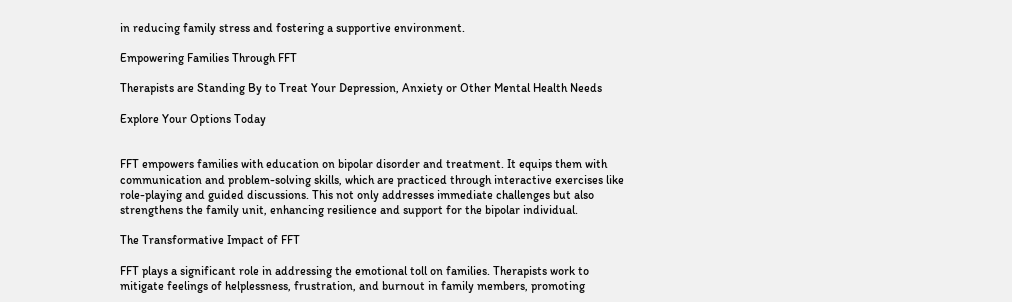in reducing family stress and fostering a supportive environment.

Empowering Families Through FFT

Therapists are Standing By to Treat Your Depression, Anxiety or Other Mental Health Needs

Explore Your Options Today


FFT empowers families with education on bipolar disorder and treatment. It equips them with communication and problem-solving skills, which are practiced through interactive exercises like role-playing and guided discussions. This not only addresses immediate challenges but also strengthens the family unit, enhancing resilience and support for the bipolar individual.

The Transformative Impact of FFT

FFT plays a significant role in addressing the emotional toll on families. Therapists work to mitigate feelings of helplessness, frustration, and burnout in family members, promoting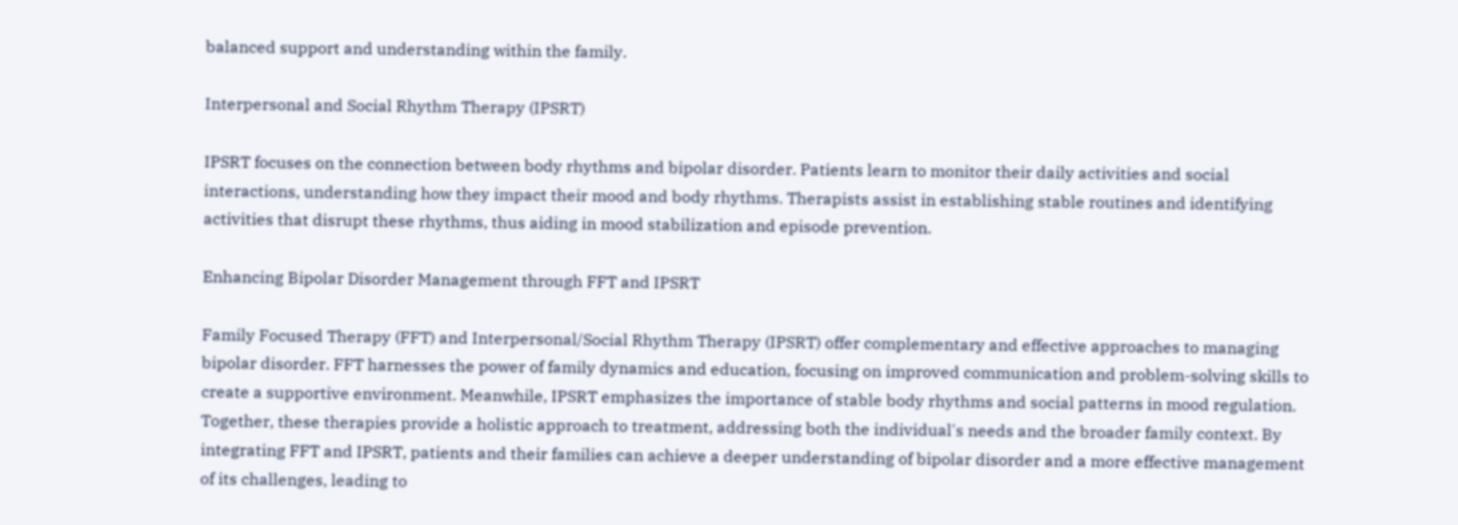balanced support and understanding within the family.

Interpersonal and Social Rhythm Therapy (IPSRT)

IPSRT focuses on the connection between body rhythms and bipolar disorder. Patients learn to monitor their daily activities and social interactions, understanding how they impact their mood and body rhythms. Therapists assist in establishing stable routines and identifying activities that disrupt these rhythms, thus aiding in mood stabilization and episode prevention.

Enhancing Bipolar Disorder Management through FFT and IPSRT

Family Focused Therapy (FFT) and Interpersonal/Social Rhythm Therapy (IPSRT) offer complementary and effective approaches to managing bipolar disorder. FFT harnesses the power of family dynamics and education, focusing on improved communication and problem-solving skills to create a supportive environment. Meanwhile, IPSRT emphasizes the importance of stable body rhythms and social patterns in mood regulation. Together, these therapies provide a holistic approach to treatment, addressing both the individual's needs and the broader family context. By integrating FFT and IPSRT, patients and their families can achieve a deeper understanding of bipolar disorder and a more effective management of its challenges, leading to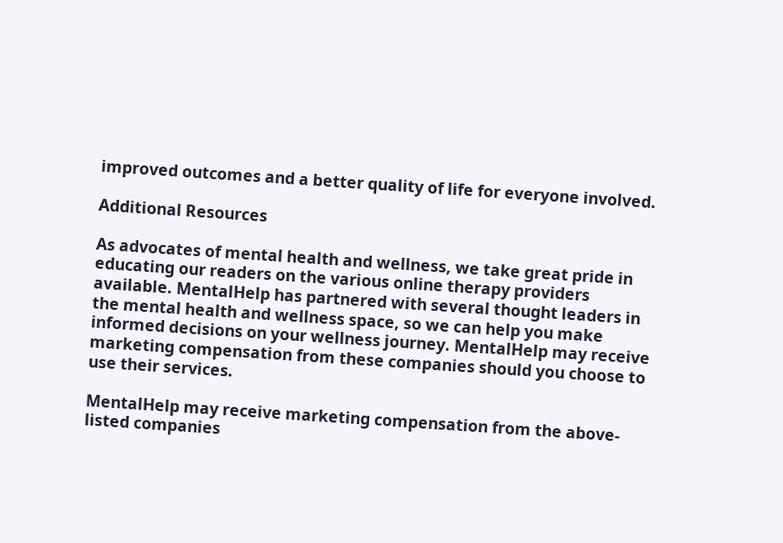improved outcomes and a better quality of life for everyone involved.

Additional Resources

As advocates of mental health and wellness, we take great pride in educating our readers on the various online therapy providers available. MentalHelp has partnered with several thought leaders in the mental health and wellness space, so we can help you make informed decisions on your wellness journey. MentalHelp may receive marketing compensation from these companies should you choose to use their services.

MentalHelp may receive marketing compensation from the above-listed companies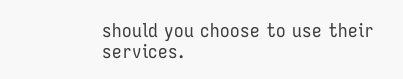should you choose to use their services.